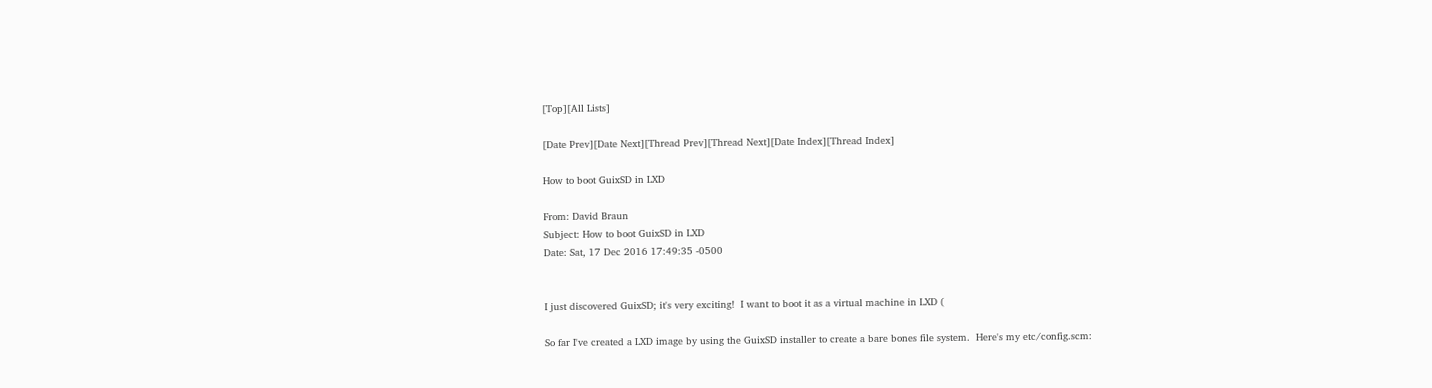[Top][All Lists]

[Date Prev][Date Next][Thread Prev][Thread Next][Date Index][Thread Index]

How to boot GuixSD in LXD

From: David Braun
Subject: How to boot GuixSD in LXD
Date: Sat, 17 Dec 2016 17:49:35 -0500


I just discovered GuixSD; it's very exciting!  I want to boot it as a virtual machine in LXD (

So far I've created a LXD image by using the GuixSD installer to create a bare bones file system.  Here's my etc/config.scm: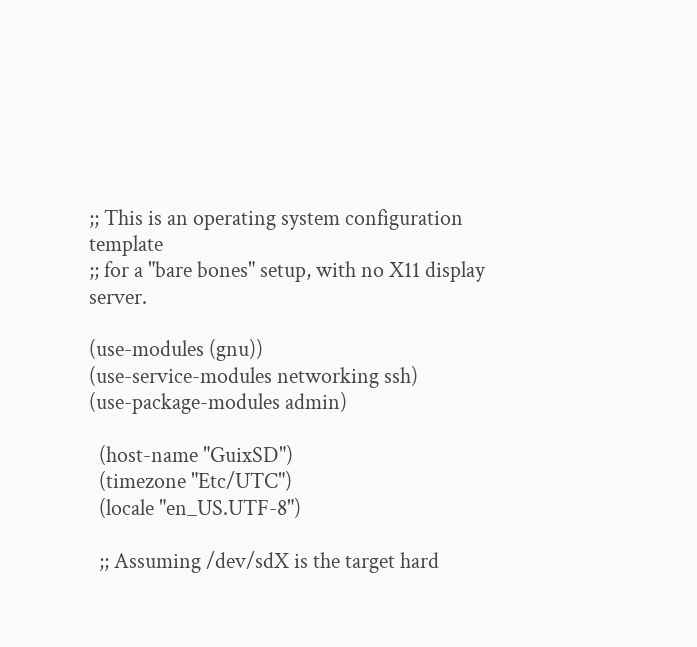;; This is an operating system configuration template
;; for a "bare bones" setup, with no X11 display server.

(use-modules (gnu))
(use-service-modules networking ssh)
(use-package-modules admin)

  (host-name "GuixSD")
  (timezone "Etc/UTC")
  (locale "en_US.UTF-8")

  ;; Assuming /dev/sdX is the target hard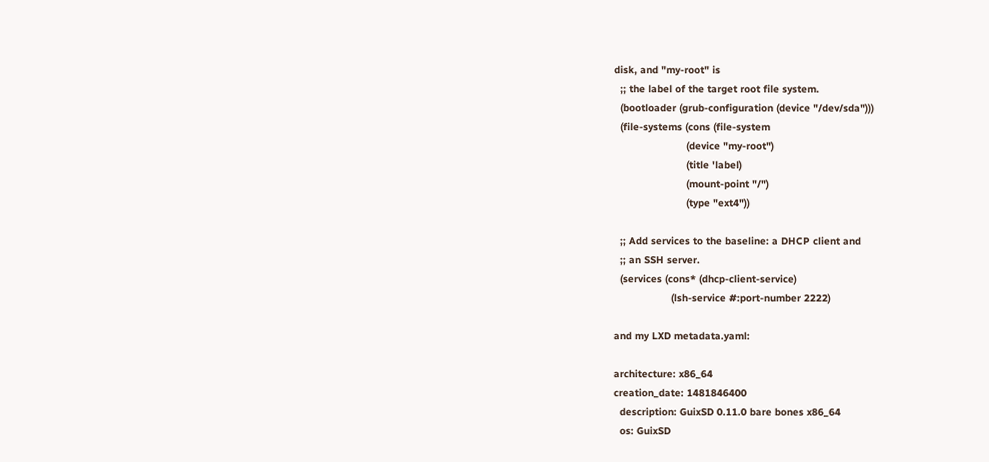disk, and "my-root" is
  ;; the label of the target root file system.
  (bootloader (grub-configuration (device "/dev/sda")))
  (file-systems (cons (file-system
                        (device "my-root")
                        (title 'label)
                        (mount-point "/")
                        (type "ext4"))

  ;; Add services to the baseline: a DHCP client and
  ;; an SSH server.
  (services (cons* (dhcp-client-service)
                   (lsh-service #:port-number 2222)

and my LXD metadata.yaml:

architecture: x86_64
creation_date: 1481846400
  description: GuixSD 0.11.0 bare bones x86_64
  os: GuixSD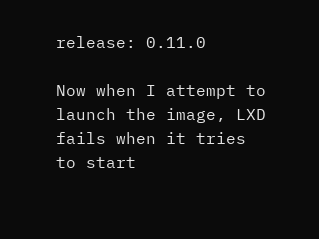release: 0.11.0

Now when I attempt to launch the image, LXD fails when it tries to start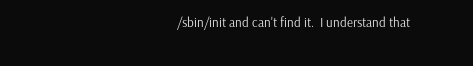/sbin/init and can't find it.  I understand that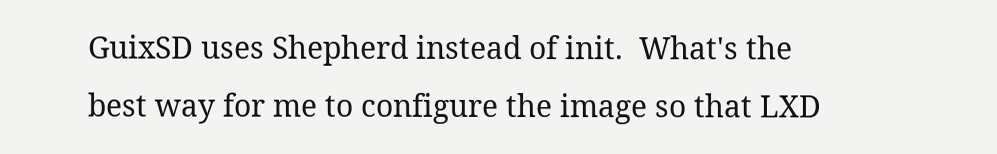GuixSD uses Shepherd instead of init.  What's the best way for me to configure the image so that LXD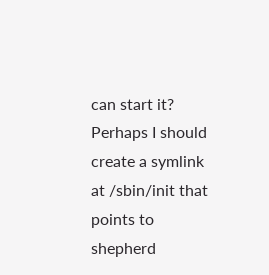can start it?  Perhaps I should create a symlink at /sbin/init that points to shepherd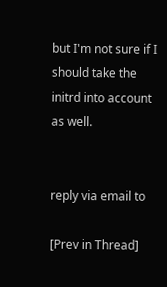but I'm not sure if I should take the initrd into account as well.


reply via email to

[Prev in Thread]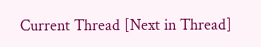Current Thread [Next in Thread]